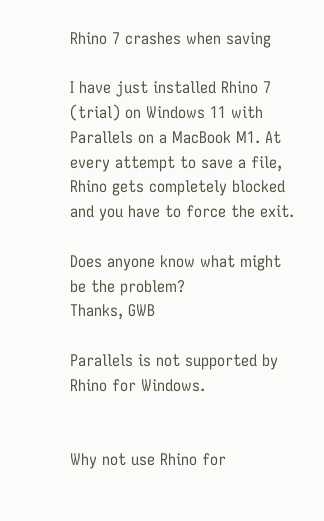Rhino 7 crashes when saving

I have just installed Rhino 7 (trial) on Windows 11 with Parallels on a MacBook M1. At every attempt to save a file, Rhino gets completely blocked and you have to force the exit.

Does anyone know what might be the problem?
Thanks, GWB

Parallels is not supported by Rhino for Windows.


Why not use Rhino for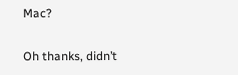Mac?

Oh thanks, didn’t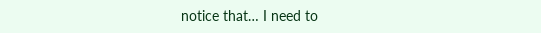notice that… I need to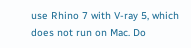use Rhino 7 with V-ray 5, which does not run on Mac. Do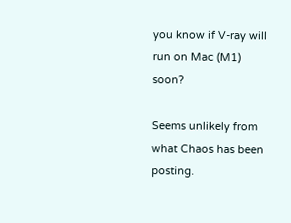you know if V-ray will run on Mac (M1) soon?

Seems unlikely from what Chaos has been posting.